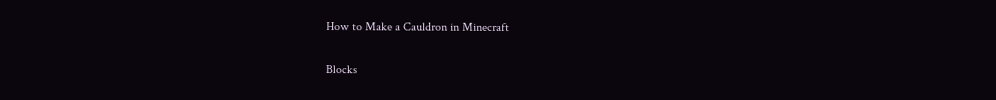How to Make a Cauldron in Minecraft

Blocks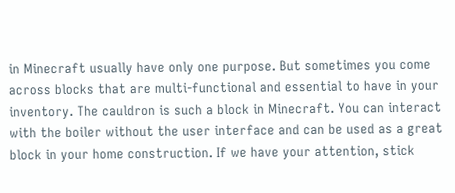in Minecraft usually have only one purpose. But sometimes you come across blocks that are multi-functional and essential to have in your inventory. The cauldron is such a block in Minecraft. You can interact with the boiler without the user interface and can be used as a great block in your home construction. If we have your attention, stick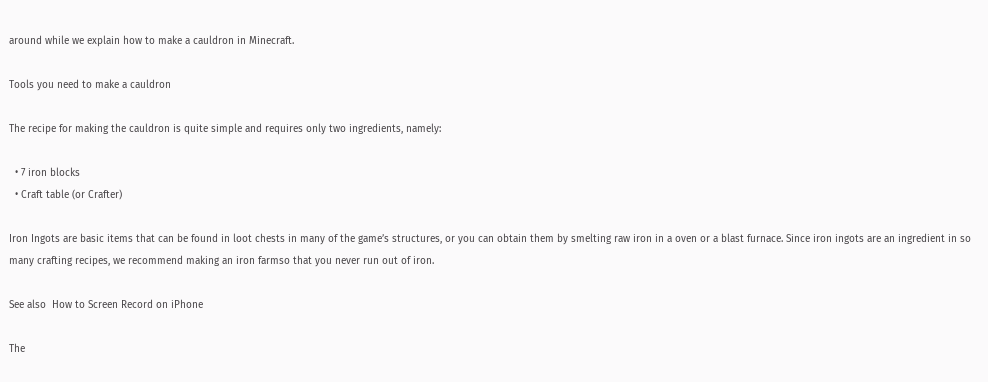around while we explain how to make a cauldron in Minecraft.

Tools you need to make a cauldron

The recipe for making the cauldron is quite simple and requires only two ingredients, namely:

  • 7 iron blocks
  • Craft table (or Crafter)

Iron Ingots are basic items that can be found in loot chests in many of the game’s structures, or you can obtain them by smelting raw iron in a oven or a blast furnace. Since iron ingots are an ingredient in so many crafting recipes, we recommend making an iron farmso that you never run out of iron.

See also  How to Screen Record on iPhone

The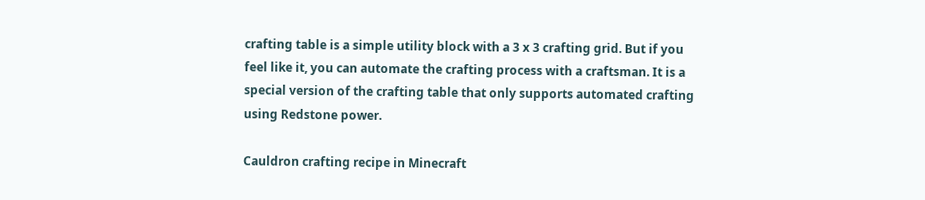crafting table is a simple utility block with a 3 x 3 crafting grid. But if you feel like it, you can automate the crafting process with a craftsman. It is a special version of the crafting table that only supports automated crafting using Redstone power.

Cauldron crafting recipe in Minecraft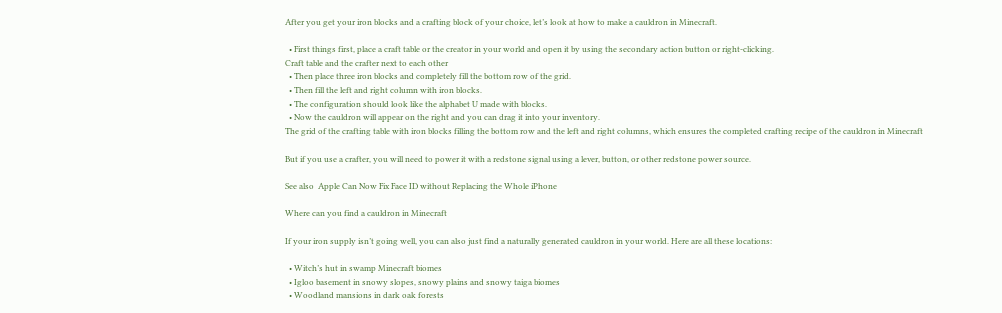After you get your iron blocks and a crafting block of your choice, let’s look at how to make a cauldron in Minecraft.

  • First things first, place a craft table or the creator in your world and open it by using the secondary action button or right-clicking.
Craft table and the crafter next to each other
  • Then place three iron blocks and completely fill the bottom row of the grid.
  • Then fill the left and right column with iron blocks.
  • The configuration should look like the alphabet U made with blocks.
  • Now the cauldron will appear on the right and you can drag it into your inventory.
The grid of the crafting table with iron blocks filling the bottom row and the left and right columns, which ensures the completed crafting recipe of the cauldron in Minecraft

But if you use a crafter, you will need to power it with a redstone signal using a lever, button, or other redstone power source.

See also  Apple Can Now Fix Face ID without Replacing the Whole iPhone

Where can you find a cauldron in Minecraft

If your iron supply isn’t going well, you can also just find a naturally generated cauldron in your world. Here are all these locations:

  • Witch’s hut in swamp Minecraft biomes
  • Igloo basement in snowy slopes, snowy plains and snowy taiga biomes
  • Woodland mansions in dark oak forests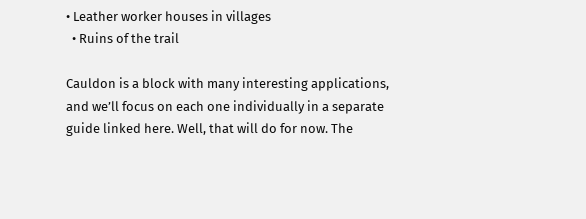• Leather worker houses in villages
  • Ruins of the trail

Cauldon is a block with many interesting applications, and we’ll focus on each one individually in a separate guide linked here. Well, that will do for now. The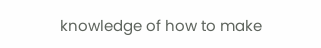knowledge of how to make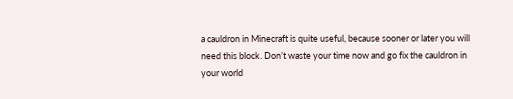a cauldron in Minecraft is quite useful, because sooner or later you will need this block. Don’t waste your time now and go fix the cauldron in your world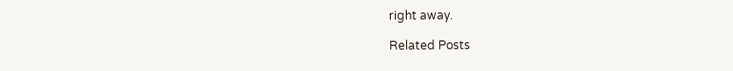right away.

Related Posts